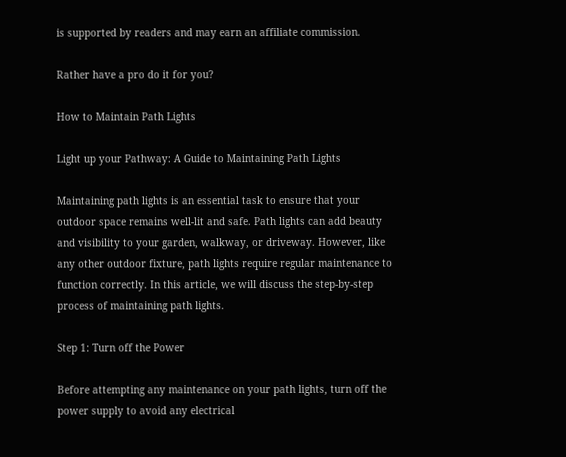is supported by readers and may earn an affiliate commission.

Rather have a pro do it for you?

How to Maintain Path Lights

Light up your Pathway: A Guide to Maintaining Path Lights

Maintaining path lights is an essential task to ensure that your outdoor space remains well-lit and safe. Path lights can add beauty and visibility to your garden, walkway, or driveway. However, like any other outdoor fixture, path lights require regular maintenance to function correctly. In this article, we will discuss the step-by-step process of maintaining path lights.

Step 1: Turn off the Power

Before attempting any maintenance on your path lights, turn off the power supply to avoid any electrical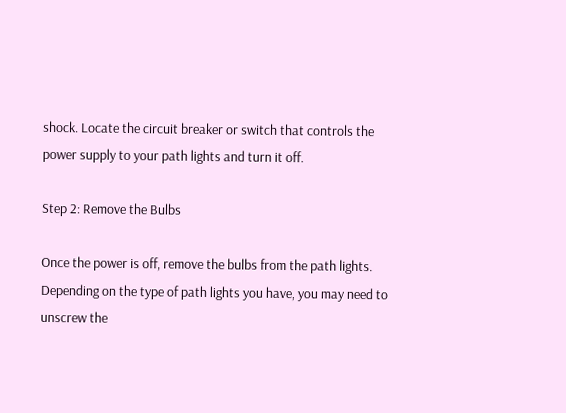shock. Locate the circuit breaker or switch that controls the power supply to your path lights and turn it off.

Step 2: Remove the Bulbs

Once the power is off, remove the bulbs from the path lights. Depending on the type of path lights you have, you may need to unscrew the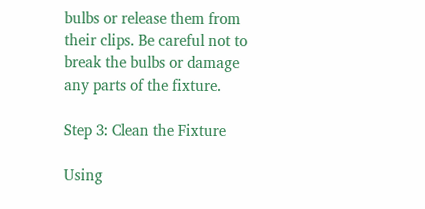bulbs or release them from their clips. Be careful not to break the bulbs or damage any parts of the fixture.

Step 3: Clean the Fixture

Using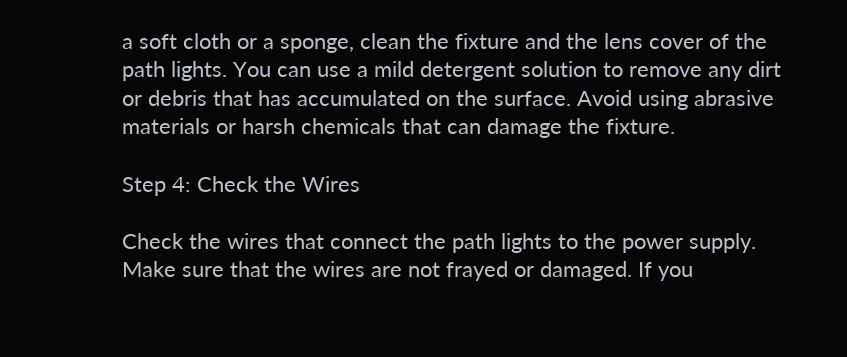a soft cloth or a sponge, clean the fixture and the lens cover of the path lights. You can use a mild detergent solution to remove any dirt or debris that has accumulated on the surface. Avoid using abrasive materials or harsh chemicals that can damage the fixture.

Step 4: Check the Wires

Check the wires that connect the path lights to the power supply. Make sure that the wires are not frayed or damaged. If you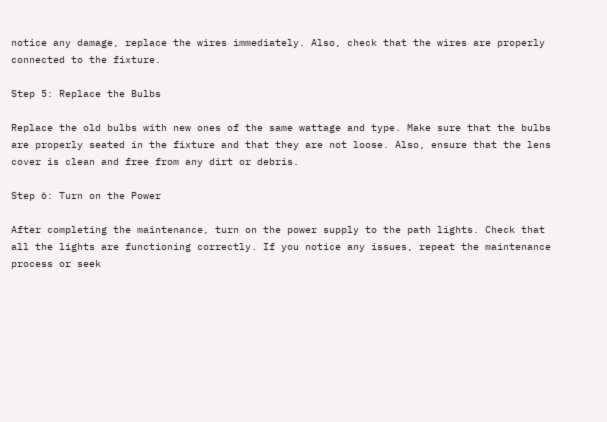notice any damage, replace the wires immediately. Also, check that the wires are properly connected to the fixture.

Step 5: Replace the Bulbs

Replace the old bulbs with new ones of the same wattage and type. Make sure that the bulbs are properly seated in the fixture and that they are not loose. Also, ensure that the lens cover is clean and free from any dirt or debris.

Step 6: Turn on the Power

After completing the maintenance, turn on the power supply to the path lights. Check that all the lights are functioning correctly. If you notice any issues, repeat the maintenance process or seek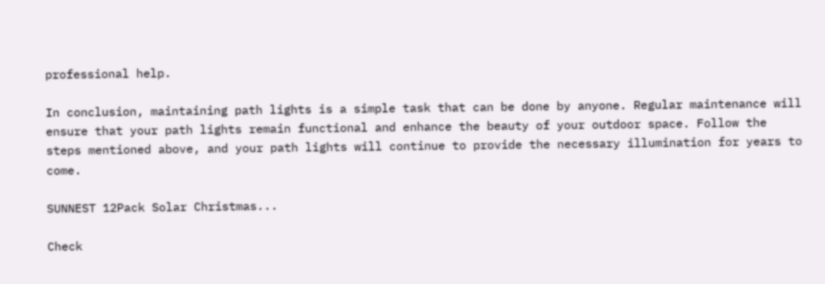professional help.

In conclusion, maintaining path lights is a simple task that can be done by anyone. Regular maintenance will ensure that your path lights remain functional and enhance the beauty of your outdoor space. Follow the steps mentioned above, and your path lights will continue to provide the necessary illumination for years to come.

SUNNEST 12Pack Solar Christmas...

Check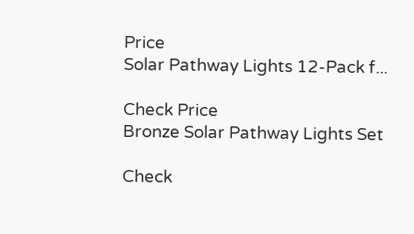Price
Solar Pathway Lights 12-Pack f...

Check Price
Bronze Solar Pathway Lights Set

Check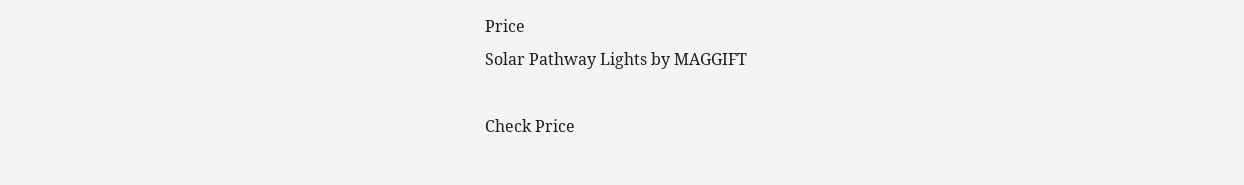Price
Solar Pathway Lights by MAGGIFT

Check Price